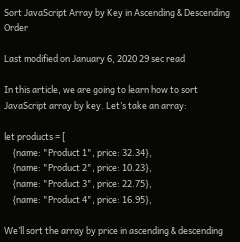Sort JavaScript Array by Key in Ascending & Descending Order

Last modified on January 6, 2020 29 sec read

In this article, we are going to learn how to sort JavaScript array by key. Let’s take an array:

let products = [
    {name: "Product 1", price: 32.34},
    {name: "Product 2", price: 10.23},
    {name: "Product 3", price: 22.75},
    {name: "Product 4", price: 16.95},

We’ll sort the array by price in ascending & descending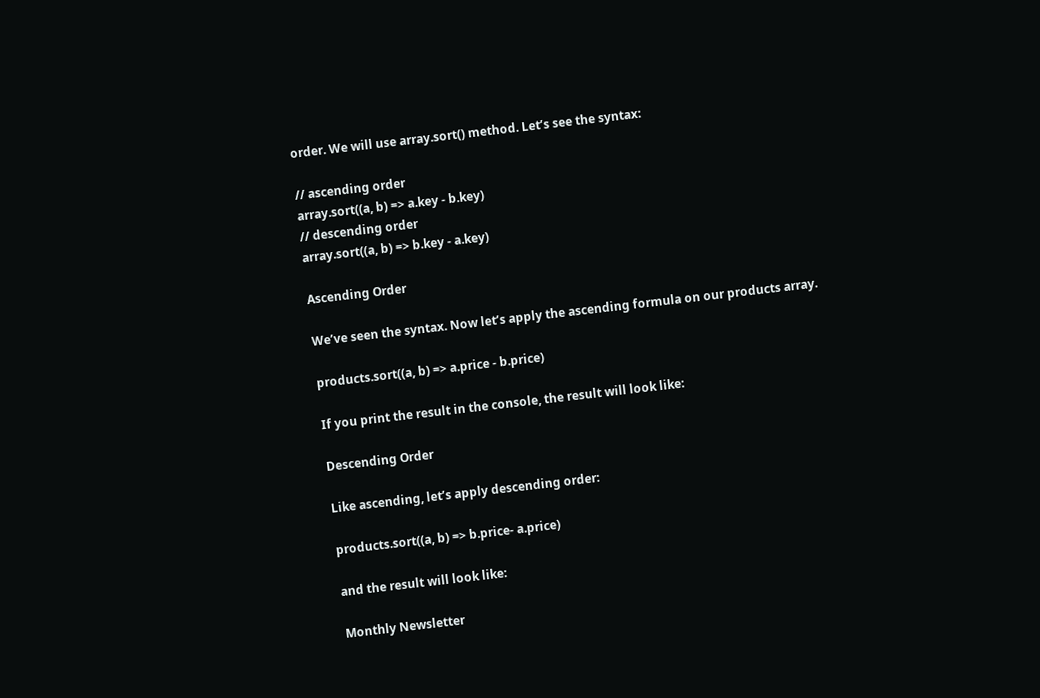order. We will use array.sort() method. Let’s see the syntax:

// ascending order
array.sort((a, b) => a.key - b.key)
// descending order
array.sort((a, b) => b.key - a.key)

Ascending Order

We’ve seen the syntax. Now let’s apply the ascending formula on our products array.

products.sort((a, b) => a.price - b.price)

If you print the result in the console, the result will look like:

Descending Order

Like ascending, let’s apply descending order:

products.sort((a, b) => b.price- a.price)

and the result will look like:

Monthly Newsletter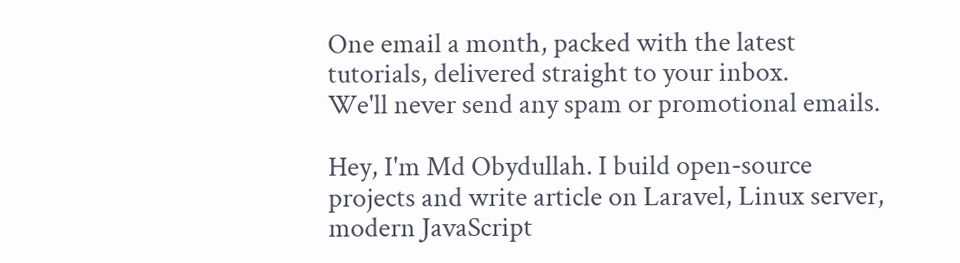One email a month, packed with the latest tutorials, delivered straight to your inbox.
We'll never send any spam or promotional emails.

Hey, I'm Md Obydullah. I build open-source projects and write article on Laravel, Linux server, modern JavaScript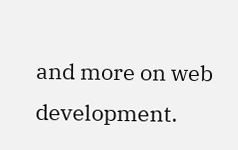and more on web development.